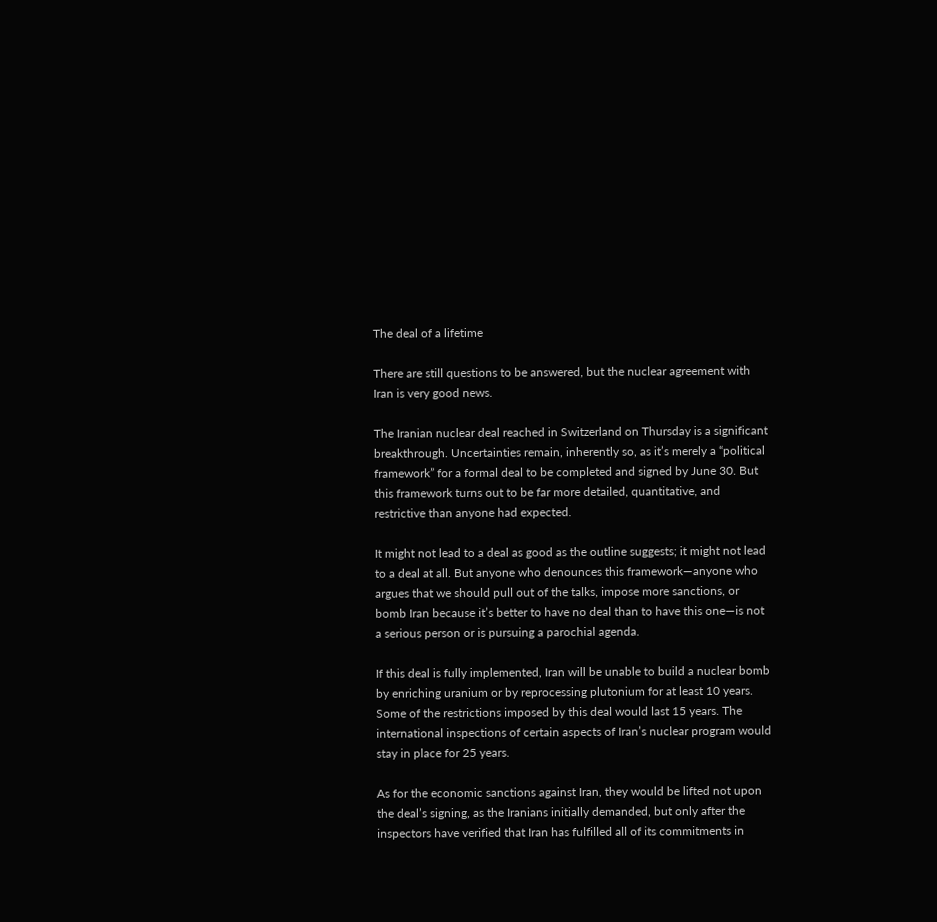The deal of a lifetime

There are still questions to be answered, but the nuclear agreement with Iran is very good news.

The Iranian nuclear deal reached in Switzerland on Thursday is a significant breakthrough. Uncertainties remain, inherently so, as it’s merely a “political framework” for a formal deal to be completed and signed by June 30. But this framework turns out to be far more detailed, quantitative, and restrictive than anyone had expected.

It might not lead to a deal as good as the outline suggests; it might not lead to a deal at all. But anyone who denounces this framework—anyone who argues that we should pull out of the talks, impose more sanctions, or bomb Iran because it’s better to have no deal than to have this one—is not a serious person or is pursuing a parochial agenda.

If this deal is fully implemented, Iran will be unable to build a nuclear bomb by enriching uranium or by reprocessing plutonium for at least 10 years. Some of the restrictions imposed by this deal would last 15 years. The international inspections of certain aspects of Iran’s nuclear program would stay in place for 25 years.

As for the economic sanctions against Iran, they would be lifted not upon the deal’s signing, as the Iranians initially demanded, but only after the inspectors have verified that Iran has fulfilled all of its commitments in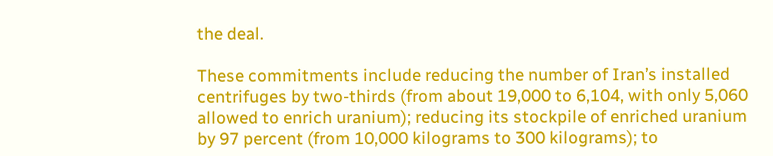the deal.

These commitments include reducing the number of Iran’s installed centrifuges by two-thirds (from about 19,000 to 6,104, with only 5,060 allowed to enrich uranium); reducing its stockpile of enriched uranium by 97 percent (from 10,000 kilograms to 300 kilograms); to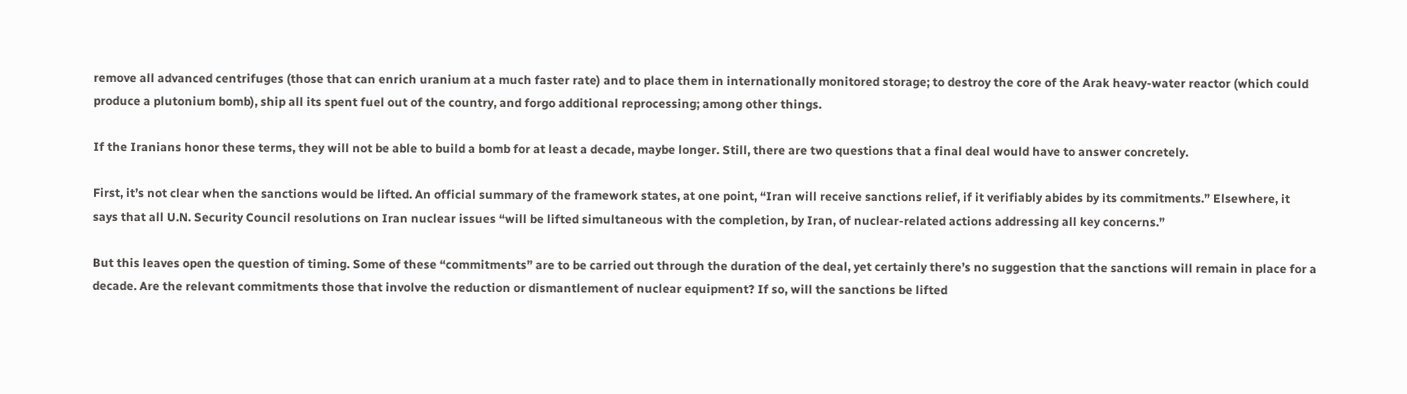remove all advanced centrifuges (those that can enrich uranium at a much faster rate) and to place them in internationally monitored storage; to destroy the core of the Arak heavy-water reactor (which could produce a plutonium bomb), ship all its spent fuel out of the country, and forgo additional reprocessing; among other things.

If the Iranians honor these terms, they will not be able to build a bomb for at least a decade, maybe longer. Still, there are two questions that a final deal would have to answer concretely.

First, it’s not clear when the sanctions would be lifted. An official summary of the framework states, at one point, “Iran will receive sanctions relief, if it verifiably abides by its commitments.” Elsewhere, it says that all U.N. Security Council resolutions on Iran nuclear issues “will be lifted simultaneous with the completion, by Iran, of nuclear-related actions addressing all key concerns.”

But this leaves open the question of timing. Some of these “commitments” are to be carried out through the duration of the deal, yet certainly there’s no suggestion that the sanctions will remain in place for a decade. Are the relevant commitments those that involve the reduction or dismantlement of nuclear equipment? If so, will the sanctions be lifted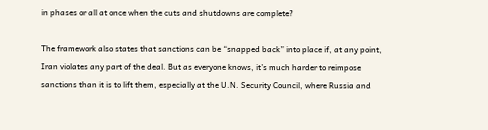in phases or all at once when the cuts and shutdowns are complete?

The framework also states that sanctions can be “snapped back” into place if, at any point, Iran violates any part of the deal. But as everyone knows, it’s much harder to reimpose sanctions than it is to lift them, especially at the U.N. Security Council, where Russia and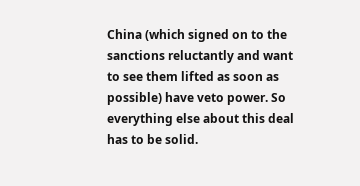China (which signed on to the sanctions reluctantly and want to see them lifted as soon as possible) have veto power. So everything else about this deal has to be solid.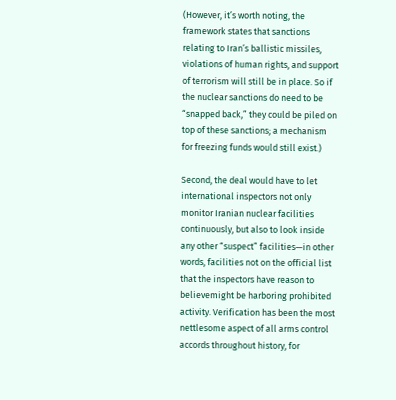(However, it’s worth noting, the framework states that sanctions relating to Iran’s ballistic missiles, violations of human rights, and support of terrorism will still be in place. So if the nuclear sanctions do need to be “snapped back,” they could be piled on top of these sanctions; a mechanism for freezing funds would still exist.)

Second, the deal would have to let international inspectors not only monitor Iranian nuclear facilities continuously, but also to look inside any other “suspect” facilities—in other words, facilities not on the official list that the inspectors have reason to believemight be harboring prohibited activity. Verification has been the most nettlesome aspect of all arms control accords throughout history, for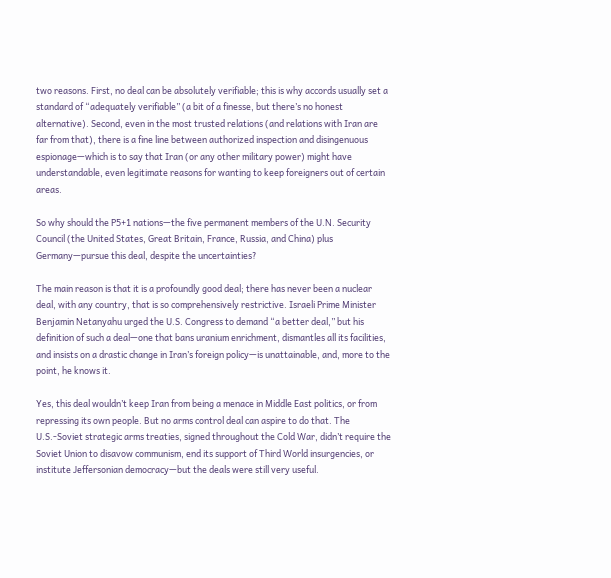two reasons. First, no deal can be absolutely verifiable; this is why accords usually set a standard of “adequately verifiable” (a bit of a finesse, but there’s no honest alternative). Second, even in the most trusted relations (and relations with Iran are far from that), there is a fine line between authorized inspection and disingenuous espionage—which is to say that Iran (or any other military power) might have understandable, even legitimate reasons for wanting to keep foreigners out of certain areas.

So why should the P5+1 nations—the five permanent members of the U.N. Security Council (the United States, Great Britain, France, Russia, and China) plus Germany—pursue this deal, despite the uncertainties?

The main reason is that it is a profoundly good deal; there has never been a nuclear deal, with any country, that is so comprehensively restrictive. Israeli Prime Minister Benjamin Netanyahu urged the U.S. Congress to demand “a better deal,” but his definition of such a deal—one that bans uranium enrichment, dismantles all its facilities, and insists on a drastic change in Iran’s foreign policy—is unattainable, and, more to the point, he knows it.

Yes, this deal wouldn’t keep Iran from being a menace in Middle East politics, or from repressing its own people. But no arms control deal can aspire to do that. The U.S.-Soviet strategic arms treaties, signed throughout the Cold War, didn’t require the Soviet Union to disavow communism, end its support of Third World insurgencies, or institute Jeffersonian democracy—but the deals were still very useful.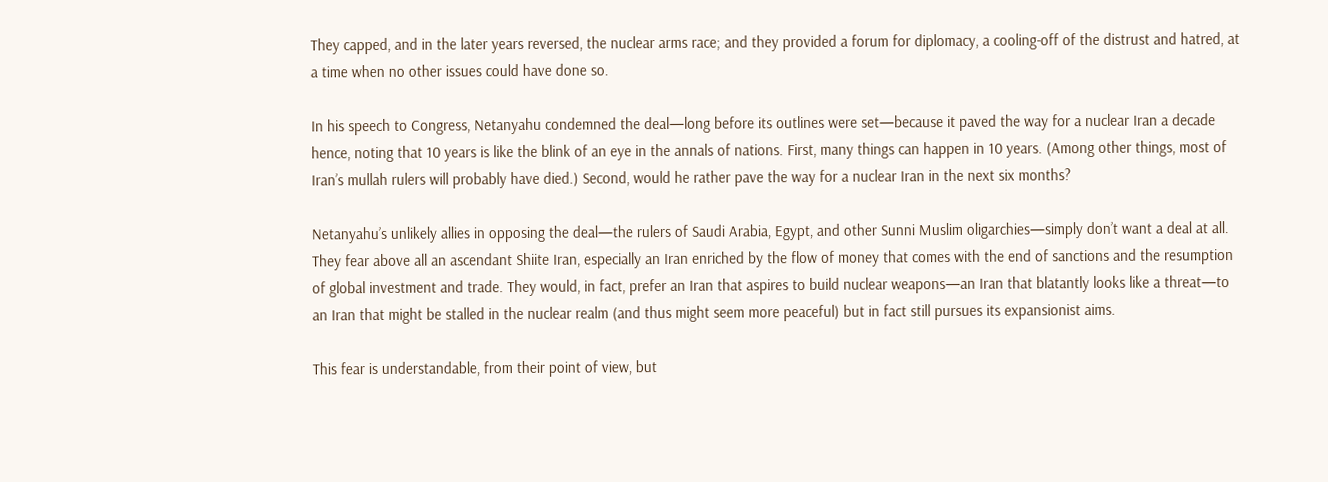They capped, and in the later years reversed, the nuclear arms race; and they provided a forum for diplomacy, a cooling-off of the distrust and hatred, at a time when no other issues could have done so.

In his speech to Congress, Netanyahu condemned the deal—long before its outlines were set—because it paved the way for a nuclear Iran a decade hence, noting that 10 years is like the blink of an eye in the annals of nations. First, many things can happen in 10 years. (Among other things, most of Iran’s mullah rulers will probably have died.) Second, would he rather pave the way for a nuclear Iran in the next six months?

Netanyahu’s unlikely allies in opposing the deal—the rulers of Saudi Arabia, Egypt, and other Sunni Muslim oligarchies—simply don’t want a deal at all. They fear above all an ascendant Shiite Iran, especially an Iran enriched by the flow of money that comes with the end of sanctions and the resumption of global investment and trade. They would, in fact, prefer an Iran that aspires to build nuclear weapons—an Iran that blatantly looks like a threat—to an Iran that might be stalled in the nuclear realm (and thus might seem more peaceful) but in fact still pursues its expansionist aims.

This fear is understandable, from their point of view, but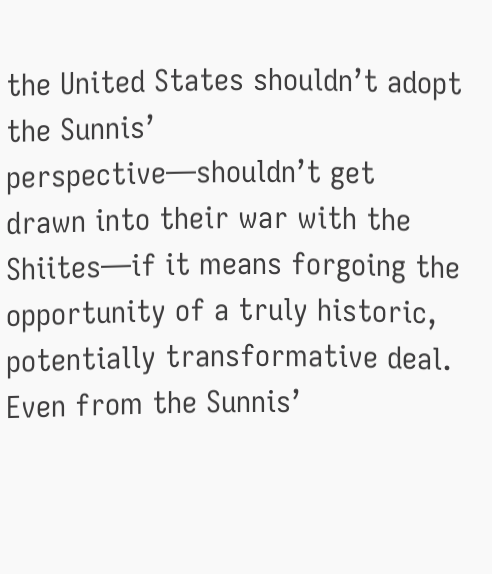the United States shouldn’t adopt the Sunnis’ perspective—shouldn’t get drawn into their war with the Shiites—if it means forgoing the opportunity of a truly historic, potentially transformative deal. Even from the Sunnis’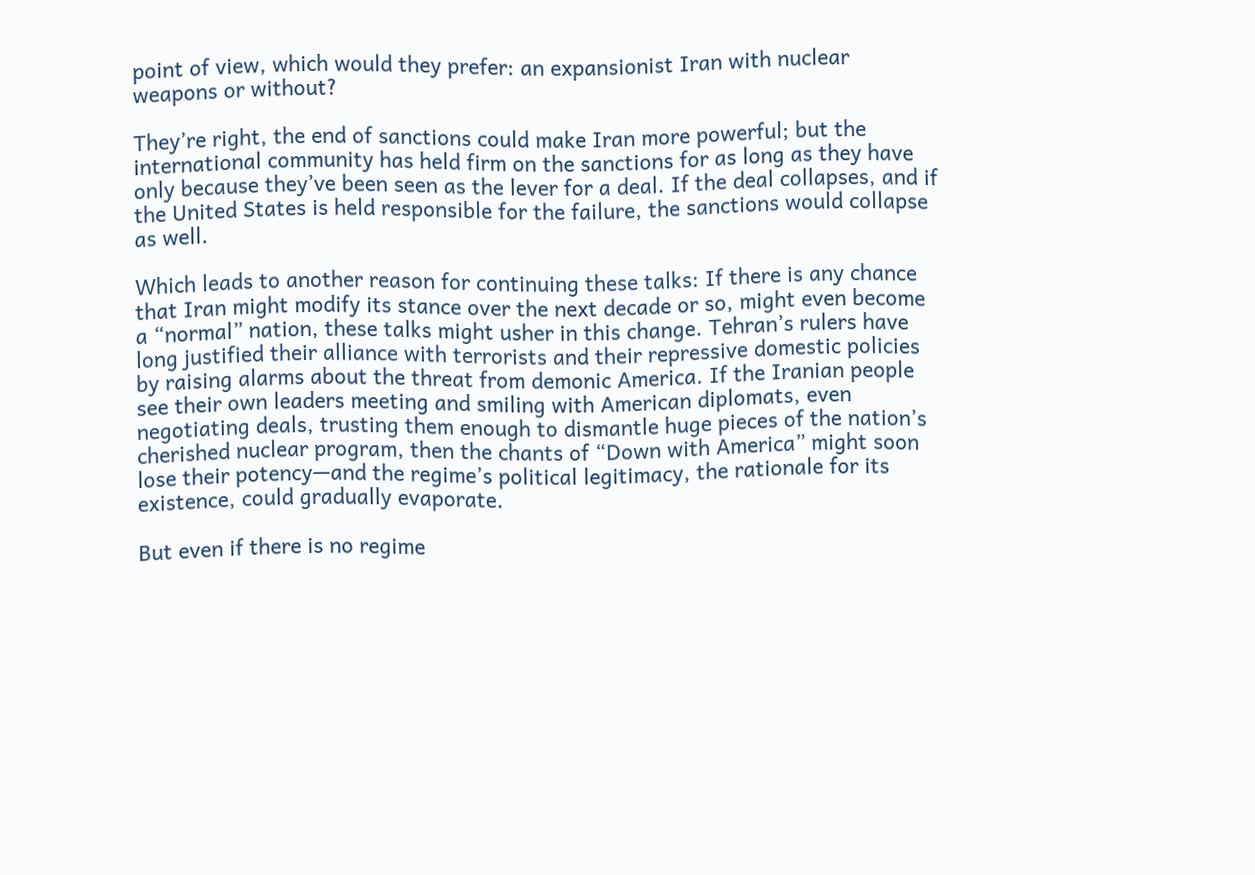point of view, which would they prefer: an expansionist Iran with nuclear weapons or without?

They’re right, the end of sanctions could make Iran more powerful; but the international community has held firm on the sanctions for as long as they have only because they’ve been seen as the lever for a deal. If the deal collapses, and if the United States is held responsible for the failure, the sanctions would collapse as well.

Which leads to another reason for continuing these talks: If there is any chance that Iran might modify its stance over the next decade or so, might even become a “normal” nation, these talks might usher in this change. Tehran’s rulers have long justified their alliance with terrorists and their repressive domestic policies by raising alarms about the threat from demonic America. If the Iranian people see their own leaders meeting and smiling with American diplomats, even negotiating deals, trusting them enough to dismantle huge pieces of the nation’s cherished nuclear program, then the chants of “Down with America” might soon lose their potency—and the regime’s political legitimacy, the rationale for its existence, could gradually evaporate.

But even if there is no regime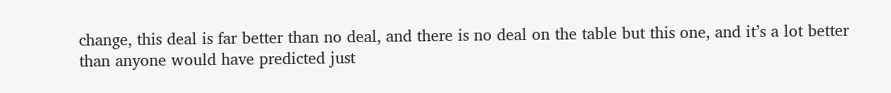change, this deal is far better than no deal, and there is no deal on the table but this one, and it’s a lot better than anyone would have predicted just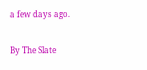a few days ago.

By The Slate